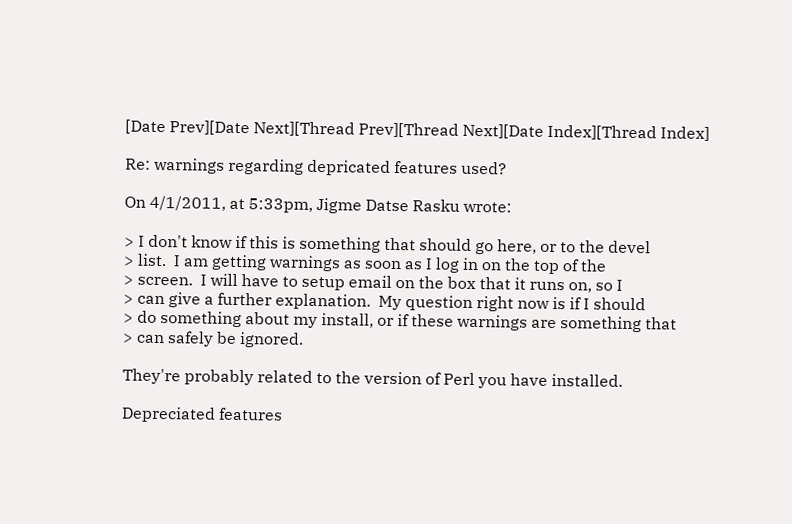[Date Prev][Date Next][Thread Prev][Thread Next][Date Index][Thread Index]

Re: warnings regarding depricated features used?

On 4/1/2011, at 5:33pm, Jigme Datse Rasku wrote:

> I don't know if this is something that should go here, or to the devel
> list.  I am getting warnings as soon as I log in on the top of the
> screen.  I will have to setup email on the box that it runs on, so I
> can give a further explanation.  My question right now is if I should
> do something about my install, or if these warnings are something that
> can safely be ignored.

They're probably related to the version of Perl you have installed.

Depreciated features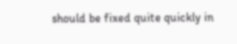should be fixed quite quickly in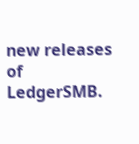new releases of LedgerSMB.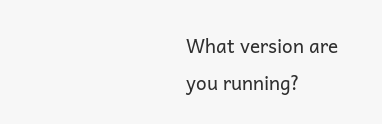What version are you running?